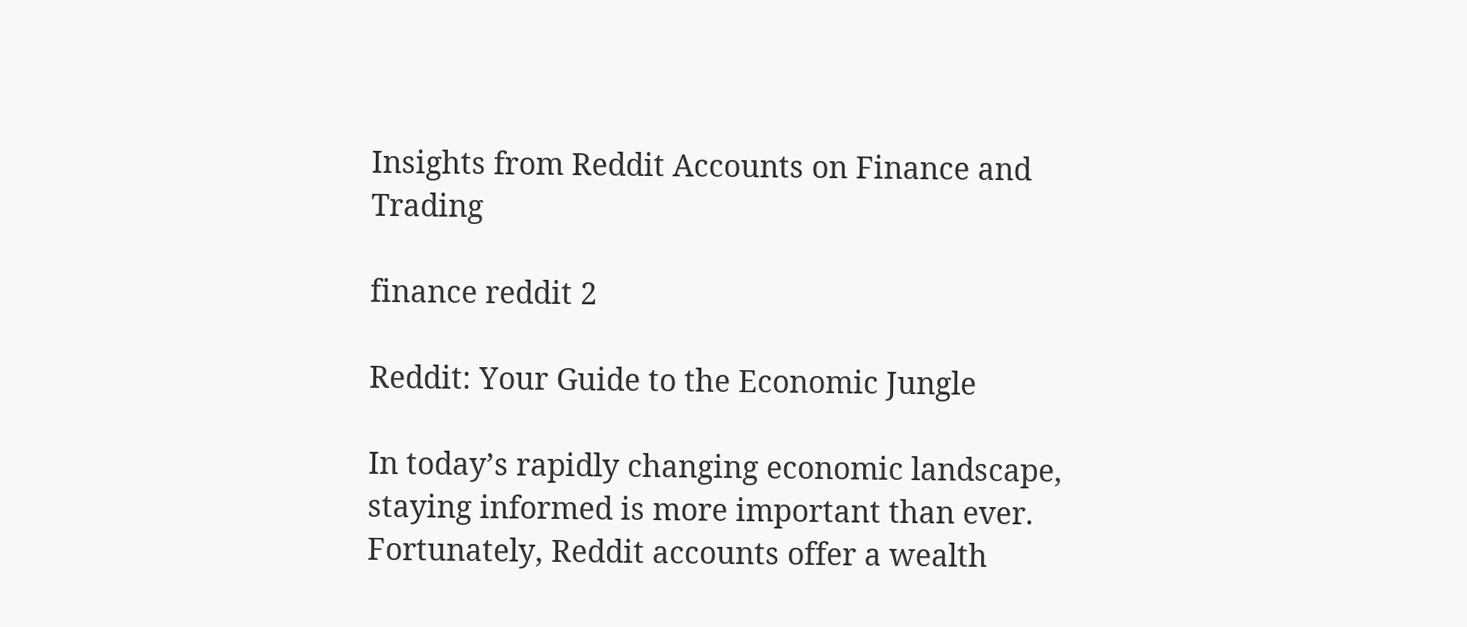Insights from Reddit Accounts on Finance and Trading

finance reddit 2

Reddit: Your Guide to the Economic Jungle

In today’s rapidly changing economic landscape, staying informed is more important than ever. Fortunately, Reddit accounts offer a wealth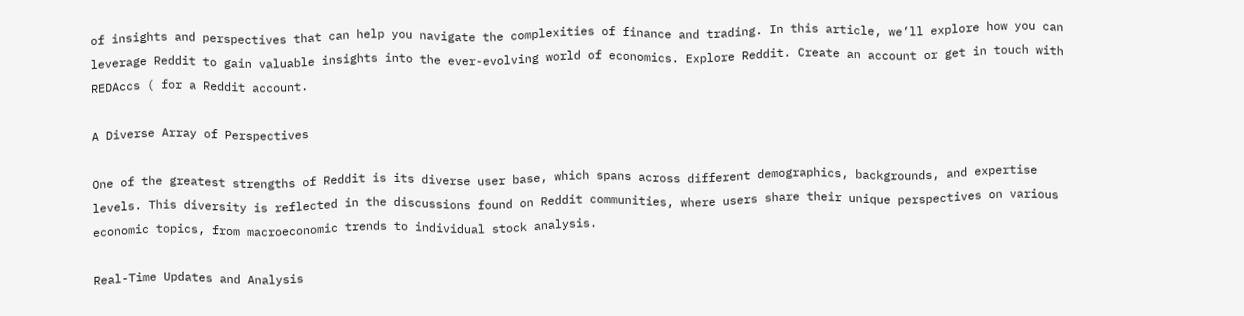of insights and perspectives that can help you navigate the complexities of finance and trading. In this article, we’ll explore how you can leverage Reddit to gain valuable insights into the ever-evolving world of economics. Explore Reddit. Create an account or get in touch with REDAccs ( for a Reddit account.

A Diverse Array of Perspectives

One of the greatest strengths of Reddit is its diverse user base, which spans across different demographics, backgrounds, and expertise levels. This diversity is reflected in the discussions found on Reddit communities, where users share their unique perspectives on various economic topics, from macroeconomic trends to individual stock analysis.

Real-Time Updates and Analysis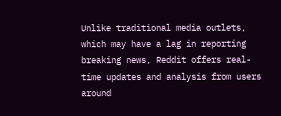Unlike traditional media outlets, which may have a lag in reporting breaking news, Reddit offers real-time updates and analysis from users around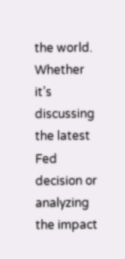the world. Whether it’s discussing the latest Fed decision or analyzing the impact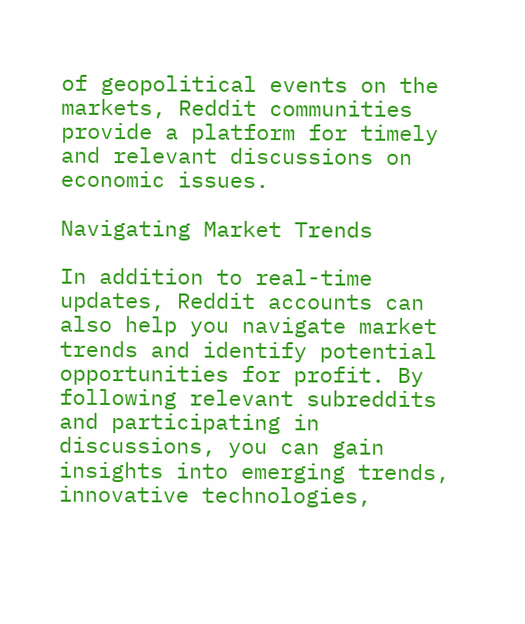of geopolitical events on the markets, Reddit communities provide a platform for timely and relevant discussions on economic issues.

Navigating Market Trends

In addition to real-time updates, Reddit accounts can also help you navigate market trends and identify potential opportunities for profit. By following relevant subreddits and participating in discussions, you can gain insights into emerging trends, innovative technologies,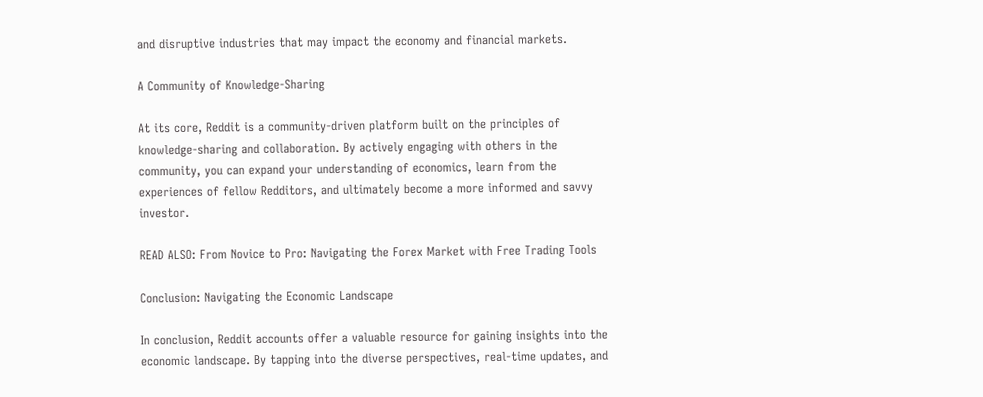and disruptive industries that may impact the economy and financial markets.

A Community of Knowledge-Sharing

At its core, Reddit is a community-driven platform built on the principles of knowledge-sharing and collaboration. By actively engaging with others in the community, you can expand your understanding of economics, learn from the experiences of fellow Redditors, and ultimately become a more informed and savvy investor.

READ ALSO: From Novice to Pro: Navigating the Forex Market with Free Trading Tools

Conclusion: Navigating the Economic Landscape

In conclusion, Reddit accounts offer a valuable resource for gaining insights into the economic landscape. By tapping into the diverse perspectives, real-time updates, and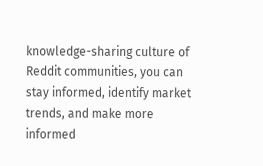knowledge-sharing culture of Reddit communities, you can stay informed, identify market trends, and make more informed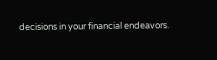decisions in your financial endeavors.